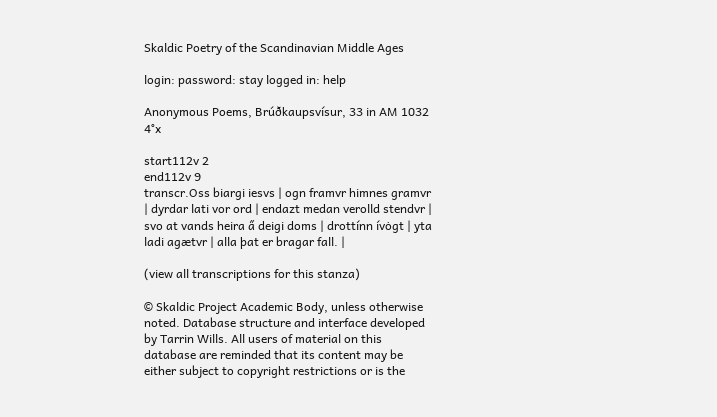Skaldic Poetry of the Scandinavian Middle Ages

login: password: stay logged in: help

Anonymous Poems, Brúðkaupsvísur, 33 in AM 1032 4°x

start112v 2
end112v 9
transcr.Oss biargi iesvs | ogn framvr himnes gramvr | dyrdar lati vor ord | endazt medan verolld stendvr | svo at vands heira a̋ deigi doms | drottínn ívȯgt | yta ladi agætvr | alla þat er bragar fall. |

(view all transcriptions for this stanza)

© Skaldic Project Academic Body, unless otherwise noted. Database structure and interface developed by Tarrin Wills. All users of material on this database are reminded that its content may be either subject to copyright restrictions or is the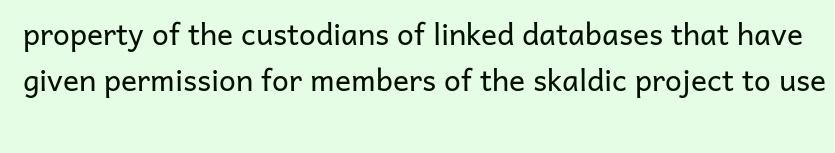property of the custodians of linked databases that have given permission for members of the skaldic project to use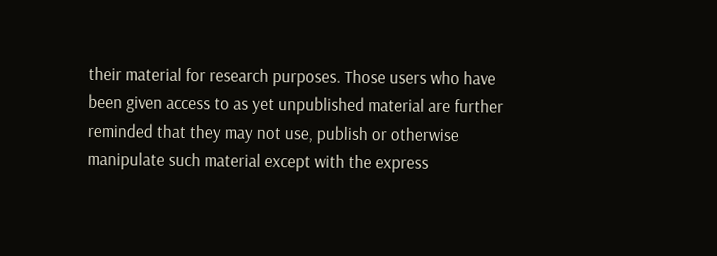their material for research purposes. Those users who have been given access to as yet unpublished material are further reminded that they may not use, publish or otherwise manipulate such material except with the express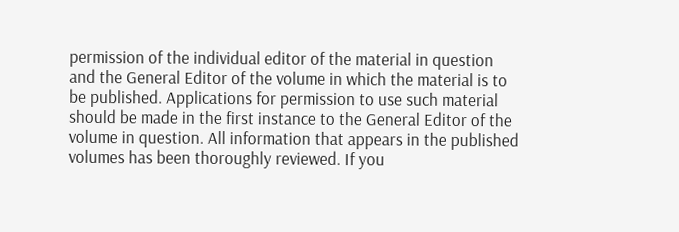permission of the individual editor of the material in question and the General Editor of the volume in which the material is to be published. Applications for permission to use such material should be made in the first instance to the General Editor of the volume in question. All information that appears in the published volumes has been thoroughly reviewed. If you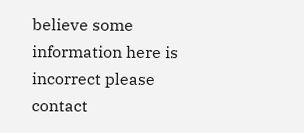believe some information here is incorrect please contact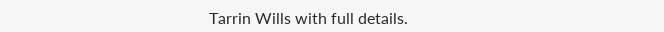Tarrin Wills with full details.